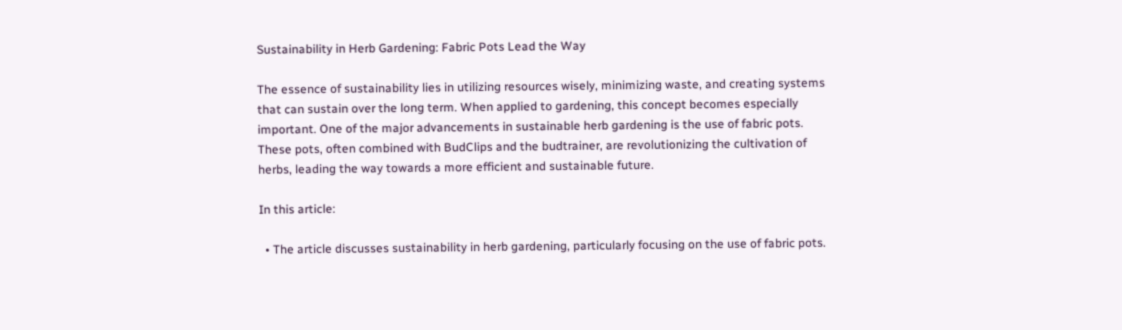Sustainability in Herb Gardening: Fabric Pots Lead the Way

The essence of sustainability lies in utilizing resources wisely, minimizing waste, and creating systems that can sustain over the long term. When applied to gardening, this concept becomes especially important. One of the major advancements in sustainable herb gardening is the use of fabric pots. These pots, often combined with BudClips and the budtrainer, are revolutionizing the cultivation of herbs, leading the way towards a more efficient and sustainable future.

In this article:

  • The article discusses sustainability in herb gardening, particularly focusing on the use of fabric pots.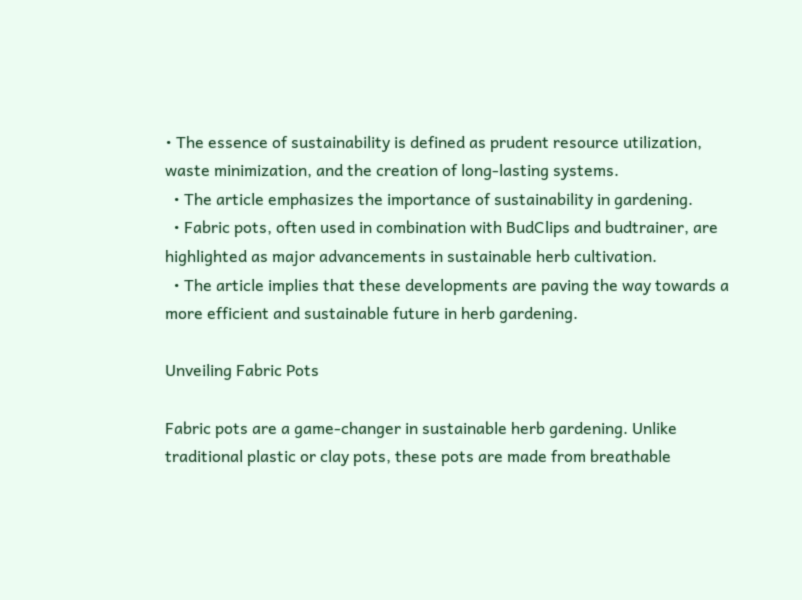• The essence of sustainability is defined as prudent resource utilization, waste minimization, and the creation of long-lasting systems.
  • The article emphasizes the importance of sustainability in gardening.
  • Fabric pots, often used in combination with BudClips and budtrainer, are highlighted as major advancements in sustainable herb cultivation.
  • The article implies that these developments are paving the way towards a more efficient and sustainable future in herb gardening.

Unveiling Fabric Pots

Fabric pots are a game-changer in sustainable herb gardening. Unlike traditional plastic or clay pots, these pots are made from breathable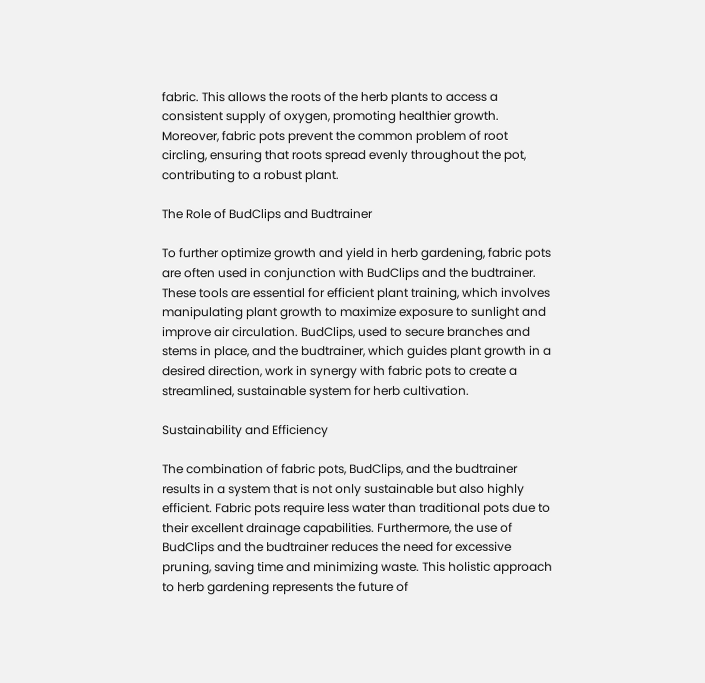fabric. This allows the roots of the herb plants to access a consistent supply of oxygen, promoting healthier growth. Moreover, fabric pots prevent the common problem of root circling, ensuring that roots spread evenly throughout the pot, contributing to a robust plant.

The Role of BudClips and Budtrainer

To further optimize growth and yield in herb gardening, fabric pots are often used in conjunction with BudClips and the budtrainer. These tools are essential for efficient plant training, which involves manipulating plant growth to maximize exposure to sunlight and improve air circulation. BudClips, used to secure branches and stems in place, and the budtrainer, which guides plant growth in a desired direction, work in synergy with fabric pots to create a streamlined, sustainable system for herb cultivation.

Sustainability and Efficiency

The combination of fabric pots, BudClips, and the budtrainer results in a system that is not only sustainable but also highly efficient. Fabric pots require less water than traditional pots due to their excellent drainage capabilities. Furthermore, the use of BudClips and the budtrainer reduces the need for excessive pruning, saving time and minimizing waste. This holistic approach to herb gardening represents the future of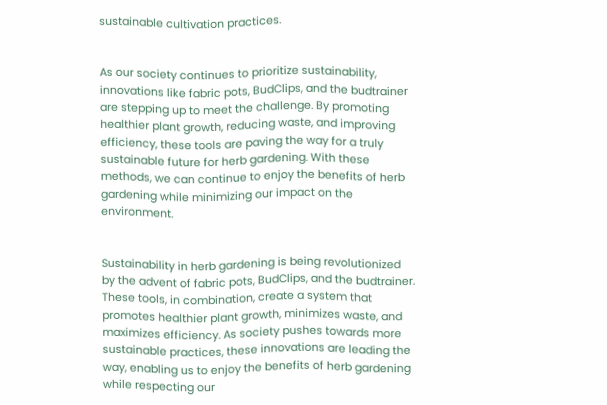sustainable cultivation practices.


As our society continues to prioritize sustainability, innovations like fabric pots, BudClips, and the budtrainer are stepping up to meet the challenge. By promoting healthier plant growth, reducing waste, and improving efficiency, these tools are paving the way for a truly sustainable future for herb gardening. With these methods, we can continue to enjoy the benefits of herb gardening while minimizing our impact on the environment.


Sustainability in herb gardening is being revolutionized by the advent of fabric pots, BudClips, and the budtrainer. These tools, in combination, create a system that promotes healthier plant growth, minimizes waste, and maximizes efficiency. As society pushes towards more sustainable practices, these innovations are leading the way, enabling us to enjoy the benefits of herb gardening while respecting our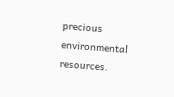precious environmental resources.